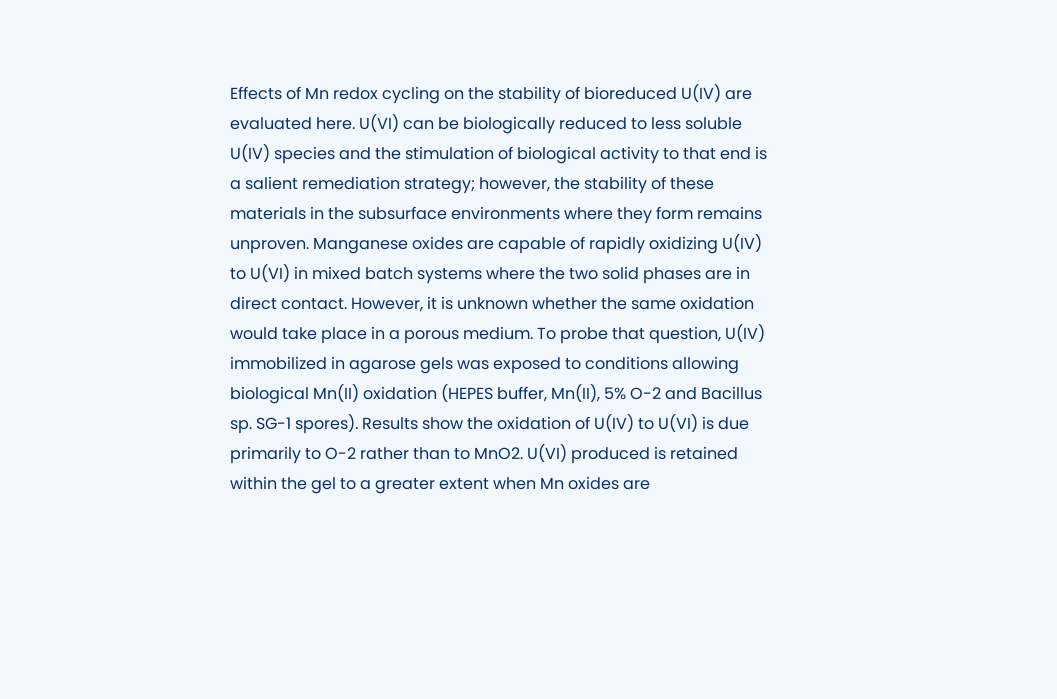Effects of Mn redox cycling on the stability of bioreduced U(IV) are evaluated here. U(VI) can be biologically reduced to less soluble U(IV) species and the stimulation of biological activity to that end is a salient remediation strategy; however, the stability of these materials in the subsurface environments where they form remains unproven. Manganese oxides are capable of rapidly oxidizing U(IV) to U(VI) in mixed batch systems where the two solid phases are in direct contact. However, it is unknown whether the same oxidation would take place in a porous medium. To probe that question, U(IV) immobilized in agarose gels was exposed to conditions allowing biological Mn(II) oxidation (HEPES buffer, Mn(II), 5% O-2 and Bacillus sp. SG-1 spores). Results show the oxidation of U(IV) to U(VI) is due primarily to O-2 rather than to MnO2. U(VI) produced is retained within the gel to a greater extent when Mn oxides are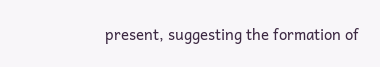present, suggesting the formation of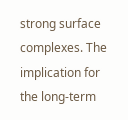strong surface complexes. The implication for the long-term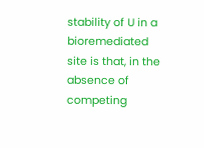stability of U in a bioremediated site is that, in the absence of competing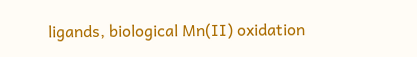ligands, biological Mn(II) oxidation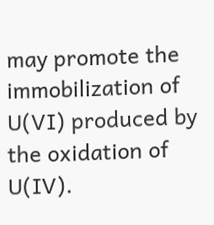may promote the immobilization of U(VI) produced by the oxidation of U(IV).